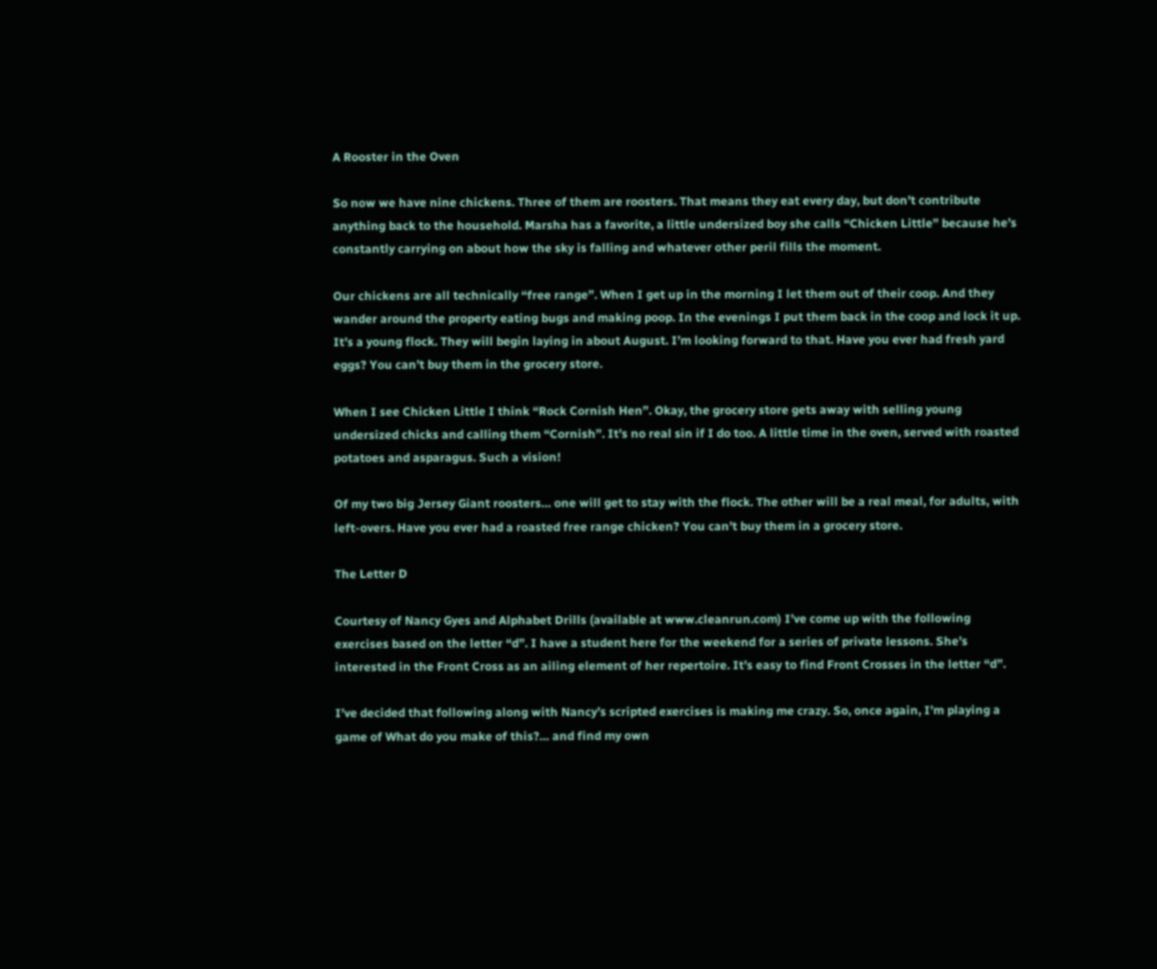A Rooster in the Oven

So now we have nine chickens. Three of them are roosters. That means they eat every day, but don’t contribute anything back to the household. Marsha has a favorite, a little undersized boy she calls “Chicken Little” because he’s constantly carrying on about how the sky is falling and whatever other peril fills the moment.

Our chickens are all technically “free range”. When I get up in the morning I let them out of their coop. And they wander around the property eating bugs and making poop. In the evenings I put them back in the coop and lock it up. It’s a young flock. They will begin laying in about August. I’m looking forward to that. Have you ever had fresh yard eggs? You can’t buy them in the grocery store.

When I see Chicken Little I think “Rock Cornish Hen”. Okay, the grocery store gets away with selling young undersized chicks and calling them “Cornish”. It’s no real sin if I do too. A little time in the oven, served with roasted potatoes and asparagus. Such a vision!

Of my two big Jersey Giant roosters… one will get to stay with the flock. The other will be a real meal, for adults, with left-overs. Have you ever had a roasted free range chicken? You can’t buy them in a grocery store.

The Letter D

Courtesy of Nancy Gyes and Alphabet Drills (available at www.cleanrun.com) I’ve come up with the following exercises based on the letter “d”. I have a student here for the weekend for a series of private lessons. She’s interested in the Front Cross as an ailing element of her repertoire. It’s easy to find Front Crosses in the letter “d”.

I’ve decided that following along with Nancy’s scripted exercises is making me crazy. So, once again, I’m playing a game of What do you make of this?… and find my own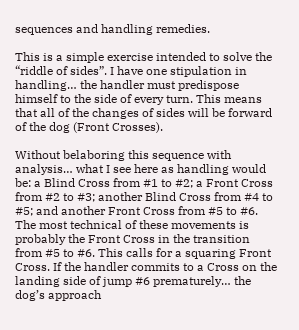sequences and handling remedies.

This is a simple exercise intended to solve the “riddle of sides”. I have one stipulation in handling… the handler must predispose himself to the side of every turn. This means that all of the changes of sides will be forward of the dog (Front Crosses).

Without belaboring this sequence with analysis… what I see here as handling would be: a Blind Cross from #1 to #2; a Front Cross from #2 to #3; another Blind Cross from #4 to #5; and another Front Cross from #5 to #6. The most technical of these movements is probably the Front Cross in the transition from #5 to #6. This calls for a squaring Front Cross. If the handler commits to a Cross on the landing side of jump #6 prematurely… the dog’s approach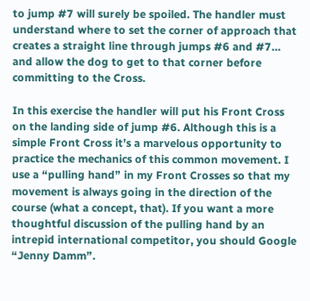to jump #7 will surely be spoiled. The handler must understand where to set the corner of approach that creates a straight line through jumps #6 and #7… and allow the dog to get to that corner before committing to the Cross.

In this exercise the handler will put his Front Cross on the landing side of jump #6. Although this is a simple Front Cross it’s a marvelous opportunity to practice the mechanics of this common movement. I use a “pulling hand” in my Front Crosses so that my movement is always going in the direction of the course (what a concept, that). If you want a more thoughtful discussion of the pulling hand by an intrepid international competitor, you should Google “Jenny Damm”.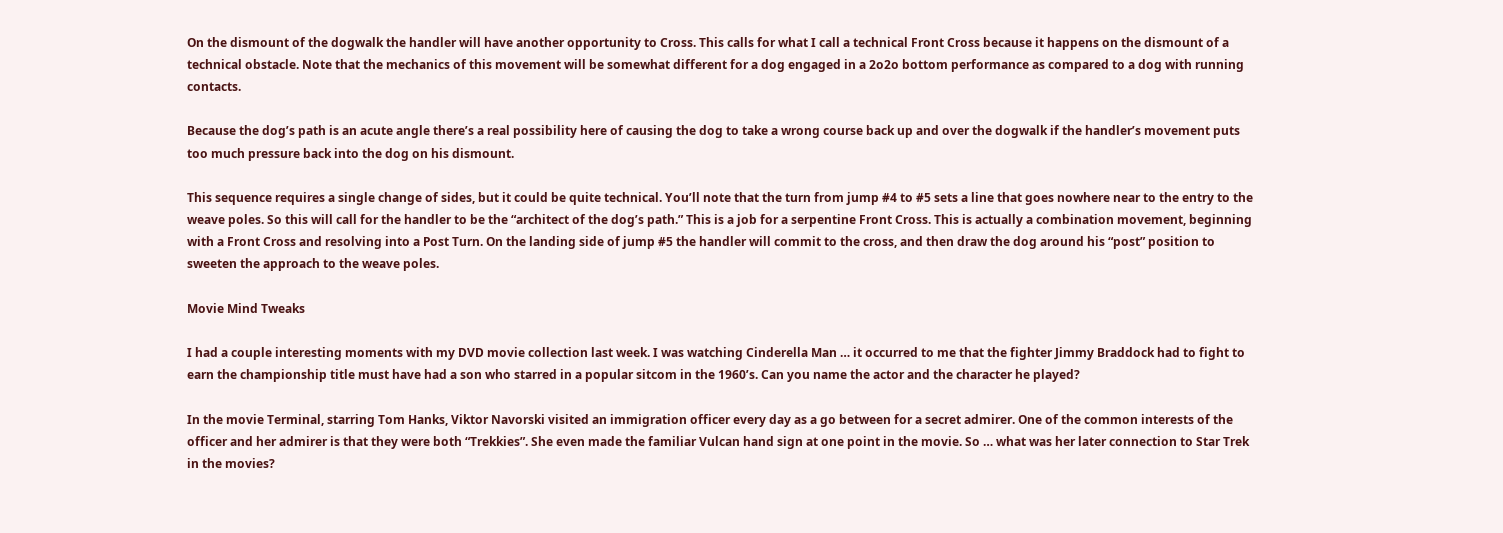On the dismount of the dogwalk the handler will have another opportunity to Cross. This calls for what I call a technical Front Cross because it happens on the dismount of a technical obstacle. Note that the mechanics of this movement will be somewhat different for a dog engaged in a 2o2o bottom performance as compared to a dog with running contacts.

Because the dog’s path is an acute angle there’s a real possibility here of causing the dog to take a wrong course back up and over the dogwalk if the handler’s movement puts too much pressure back into the dog on his dismount.

This sequence requires a single change of sides, but it could be quite technical. You’ll note that the turn from jump #4 to #5 sets a line that goes nowhere near to the entry to the weave poles. So this will call for the handler to be the “architect of the dog’s path.” This is a job for a serpentine Front Cross. This is actually a combination movement, beginning with a Front Cross and resolving into a Post Turn. On the landing side of jump #5 the handler will commit to the cross, and then draw the dog around his “post” position to sweeten the approach to the weave poles.

Movie Mind Tweaks

I had a couple interesting moments with my DVD movie collection last week. I was watching Cinderella Man … it occurred to me that the fighter Jimmy Braddock had to fight to earn the championship title must have had a son who starred in a popular sitcom in the 1960’s. Can you name the actor and the character he played?

In the movie Terminal, starring Tom Hanks, Viktor Navorski visited an immigration officer every day as a go between for a secret admirer. One of the common interests of the officer and her admirer is that they were both “Trekkies”. She even made the familiar Vulcan hand sign at one point in the movie. So … what was her later connection to Star Trek in the movies?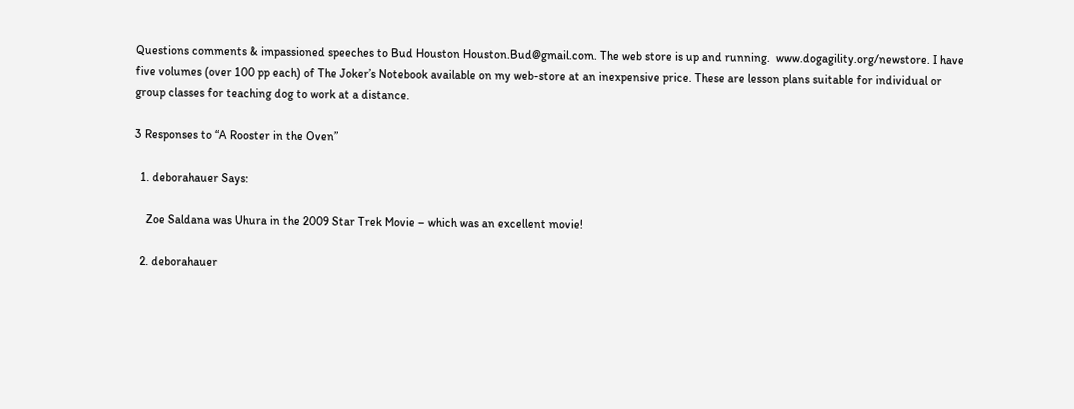Questions comments & impassioned speeches to Bud Houston Houston.Bud@gmail.com. The web store is up and running.  www.dogagility.org/newstore. I have five volumes (over 100 pp each) of The Joker’s Notebook available on my web-store at an inexpensive price. These are lesson plans suitable for individual or group classes for teaching dog to work at a distance.

3 Responses to “A Rooster in the Oven”

  1. deborahauer Says:

    Zoe Saldana was Uhura in the 2009 Star Trek Movie – which was an excellent movie!

  2. deborahauer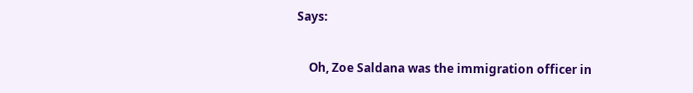Says:

    Oh, Zoe Saldana was the immigration officer in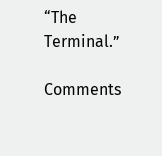“The Terminal.”

Comments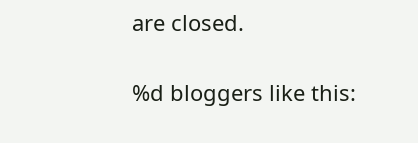are closed.

%d bloggers like this: